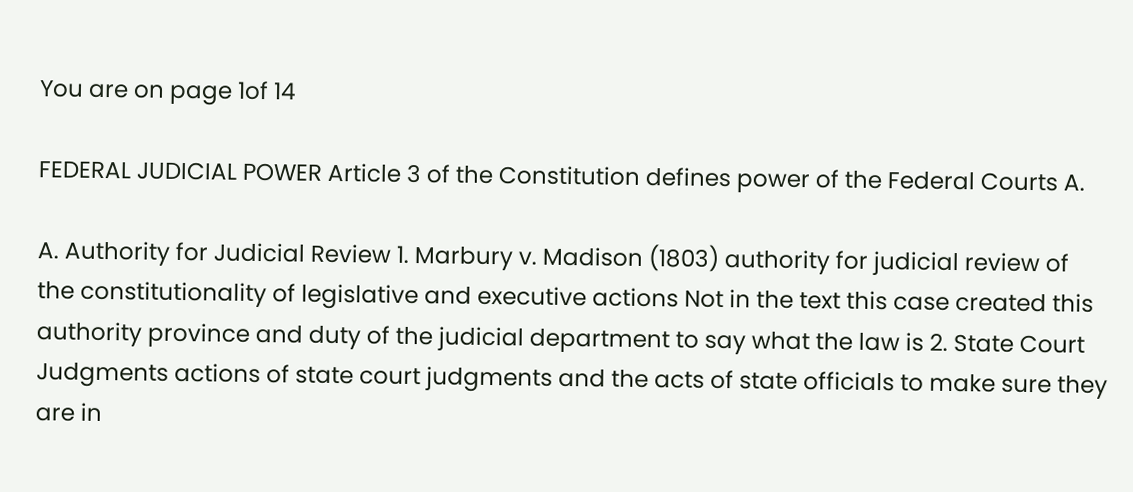You are on page 1of 14

FEDERAL JUDICIAL POWER Article 3 of the Constitution defines power of the Federal Courts A.

A. Authority for Judicial Review 1. Marbury v. Madison (1803) authority for judicial review of the constitutionality of legislative and executive actions Not in the text this case created this authority province and duty of the judicial department to say what the law is 2. State Court Judgments actions of state court judgments and the acts of state officials to make sure they are in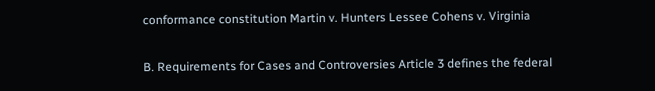conformance constitution Martin v. Hunters Lessee Cohens v. Virginia

B. Requirements for Cases and Controversies Article 3 defines the federal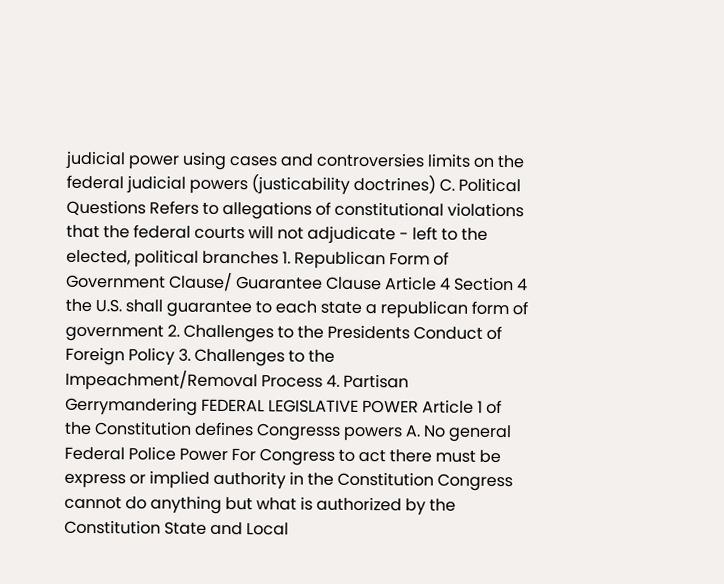judicial power using cases and controversies limits on the federal judicial powers (justicability doctrines) C. Political Questions Refers to allegations of constitutional violations that the federal courts will not adjudicate - left to the elected, political branches 1. Republican Form of Government Clause/ Guarantee Clause Article 4 Section 4 the U.S. shall guarantee to each state a republican form of government 2. Challenges to the Presidents Conduct of Foreign Policy 3. Challenges to the Impeachment/Removal Process 4. Partisan Gerrymandering FEDERAL LEGISLATIVE POWER Article 1 of the Constitution defines Congresss powers A. No general Federal Police Power For Congress to act there must be express or implied authority in the Constitution Congress cannot do anything but what is authorized by the Constitution State and Local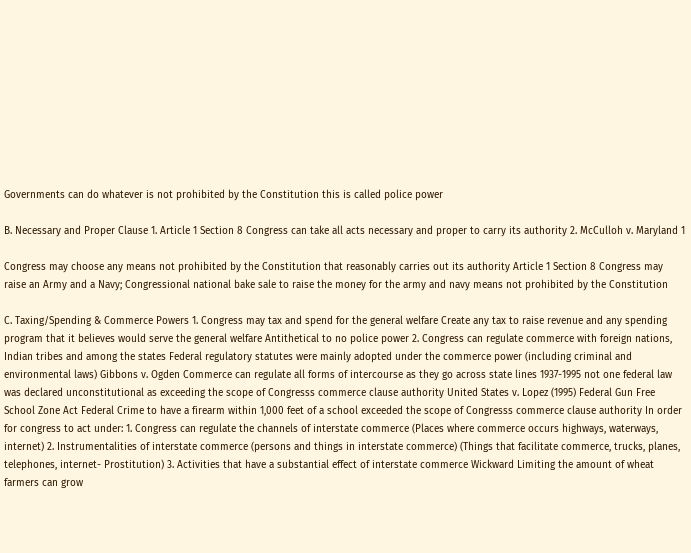Governments can do whatever is not prohibited by the Constitution this is called police power

B. Necessary and Proper Clause 1. Article 1 Section 8 Congress can take all acts necessary and proper to carry its authority 2. McCulloh v. Maryland 1

Congress may choose any means not prohibited by the Constitution that reasonably carries out its authority Article 1 Section 8 Congress may raise an Army and a Navy; Congressional national bake sale to raise the money for the army and navy means not prohibited by the Constitution

C. Taxing/Spending & Commerce Powers 1. Congress may tax and spend for the general welfare Create any tax to raise revenue and any spending program that it believes would serve the general welfare Antithetical to no police power 2. Congress can regulate commerce with foreign nations, Indian tribes and among the states Federal regulatory statutes were mainly adopted under the commerce power (including criminal and environmental laws) Gibbons v. Ogden Commerce can regulate all forms of intercourse as they go across state lines 1937-1995 not one federal law was declared unconstitutional as exceeding the scope of Congresss commerce clause authority United States v. Lopez (1995) Federal Gun Free School Zone Act Federal Crime to have a firearm within 1,000 feet of a school exceeded the scope of Congresss commerce clause authority In order for congress to act under: 1. Congress can regulate the channels of interstate commerce (Places where commerce occurs highways, waterways, internet) 2. Instrumentalities of interstate commerce (persons and things in interstate commerce) (Things that facilitate commerce, trucks, planes, telephones, internet- Prostitution) 3. Activities that have a substantial effect of interstate commerce Wickward Limiting the amount of wheat farmers can grow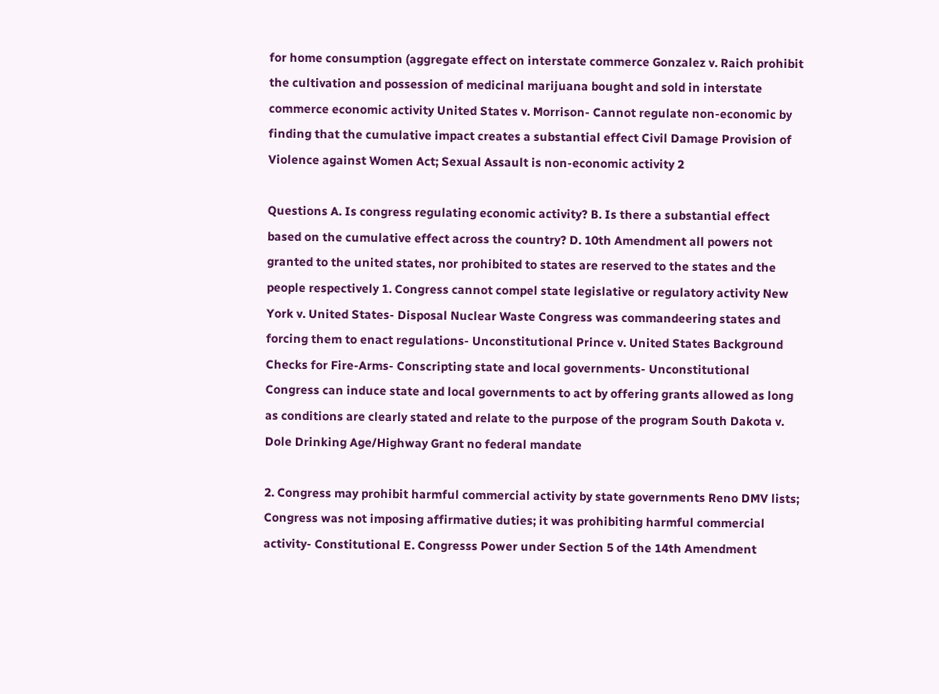for home consumption (aggregate effect on interstate commerce Gonzalez v. Raich prohibit the cultivation and possession of medicinal marijuana bought and sold in interstate commerce economic activity United States v. Morrison- Cannot regulate non-economic by finding that the cumulative impact creates a substantial effect Civil Damage Provision of Violence against Women Act; Sexual Assault is non-economic activity 2

Questions A. Is congress regulating economic activity? B. Is there a substantial effect based on the cumulative effect across the country? D. 10th Amendment all powers not granted to the united states, nor prohibited to states are reserved to the states and the people respectively 1. Congress cannot compel state legislative or regulatory activity New York v. United States- Disposal Nuclear Waste Congress was commandeering states and forcing them to enact regulations- Unconstitutional Prince v. United States Background Checks for Fire-Arms- Conscripting state and local governments- Unconstitutional Congress can induce state and local governments to act by offering grants allowed as long as conditions are clearly stated and relate to the purpose of the program South Dakota v. Dole Drinking Age/Highway Grant no federal mandate

2. Congress may prohibit harmful commercial activity by state governments Reno DMV lists; Congress was not imposing affirmative duties; it was prohibiting harmful commercial activity- Constitutional E. Congresss Power under Section 5 of the 14th Amendment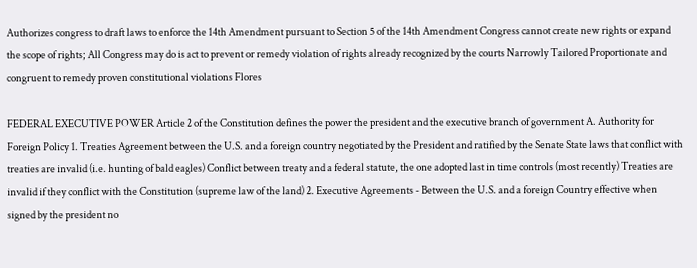Authorizes congress to draft laws to enforce the 14th Amendment pursuant to Section 5 of the 14th Amendment Congress cannot create new rights or expand the scope of rights; All Congress may do is act to prevent or remedy violation of rights already recognized by the courts Narrowly Tailored Proportionate and congruent to remedy proven constitutional violations Flores

FEDERAL EXECUTIVE POWER Article 2 of the Constitution defines the power the president and the executive branch of government A. Authority for Foreign Policy 1. Treaties Agreement between the U.S. and a foreign country negotiated by the President and ratified by the Senate State laws that conflict with treaties are invalid (i.e. hunting of bald eagles) Conflict between treaty and a federal statute, the one adopted last in time controls (most recently) Treaties are invalid if they conflict with the Constitution (supreme law of the land) 2. Executive Agreements - Between the U.S. and a foreign Country effective when signed by the president no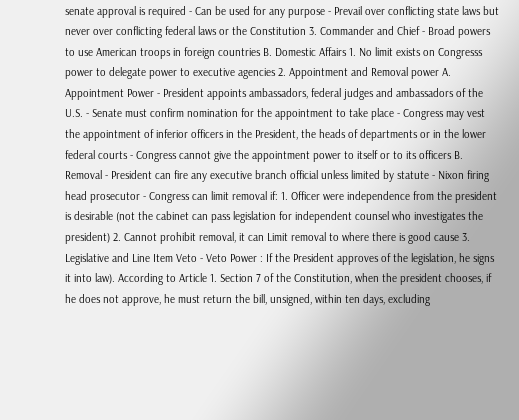senate approval is required - Can be used for any purpose - Prevail over conflicting state laws but never over conflicting federal laws or the Constitution 3. Commander and Chief - Broad powers to use American troops in foreign countries B. Domestic Affairs 1. No limit exists on Congresss power to delegate power to executive agencies 2. Appointment and Removal power A. Appointment Power - President appoints ambassadors, federal judges and ambassadors of the U.S. - Senate must confirm nomination for the appointment to take place - Congress may vest the appointment of inferior officers in the President, the heads of departments or in the lower federal courts - Congress cannot give the appointment power to itself or to its officers B. Removal - President can fire any executive branch official unless limited by statute - Nixon firing head prosecutor - Congress can limit removal if: 1. Officer were independence from the president is desirable (not the cabinet can pass legislation for independent counsel who investigates the president) 2. Cannot prohibit removal, it can Limit removal to where there is good cause 3. Legislative and Line Item Veto - Veto Power : If the President approves of the legislation, he signs it into law). According to Article 1. Section 7 of the Constitution, when the president chooses, if he does not approve, he must return the bill, unsigned, within ten days, excluding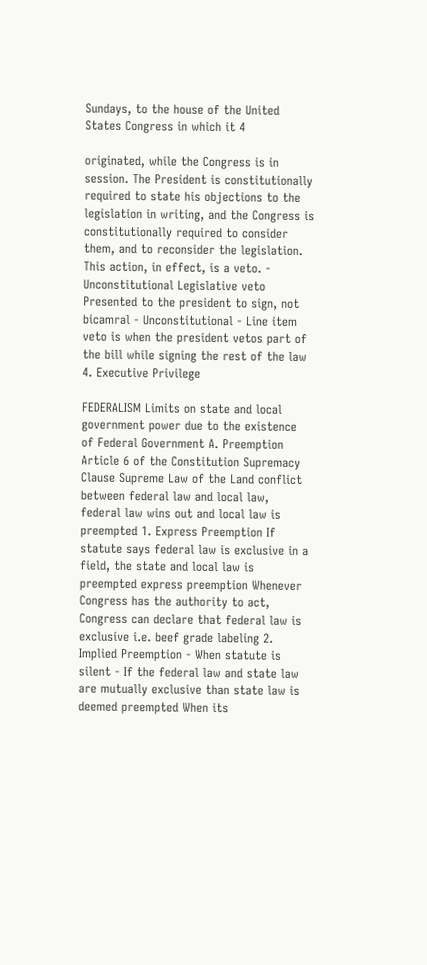Sundays, to the house of the United States Congress in which it 4

originated, while the Congress is in session. The President is constitutionally required to state his objections to the legislation in writing, and the Congress is constitutionally required to consider them, and to reconsider the legislation. This action, in effect, is a veto. - Unconstitutional Legislative veto Presented to the president to sign, not bicamral - Unconstitutional - Line item veto is when the president vetos part of the bill while signing the rest of the law 4. Executive Privilege

FEDERALISM Limits on state and local government power due to the existence of Federal Government A. Preemption Article 6 of the Constitution Supremacy Clause Supreme Law of the Land conflict between federal law and local law, federal law wins out and local law is preempted 1. Express Preemption If statute says federal law is exclusive in a field, the state and local law is preempted express preemption Whenever Congress has the authority to act, Congress can declare that federal law is exclusive i.e. beef grade labeling 2. Implied Preemption - When statute is silent - If the federal law and state law are mutually exclusive than state law is deemed preempted When its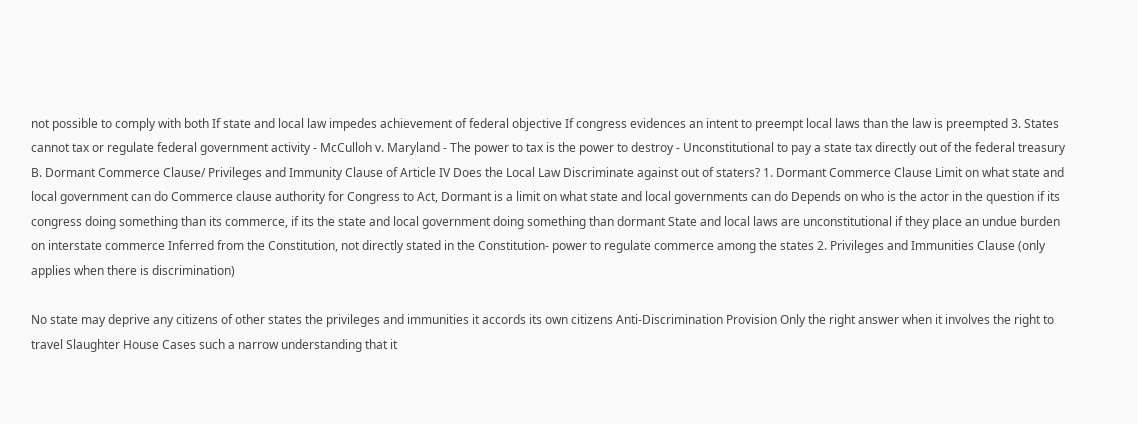not possible to comply with both If state and local law impedes achievement of federal objective If congress evidences an intent to preempt local laws than the law is preempted 3. States cannot tax or regulate federal government activity - McCulloh v. Maryland - The power to tax is the power to destroy - Unconstitutional to pay a state tax directly out of the federal treasury B. Dormant Commerce Clause/ Privileges and Immunity Clause of Article IV Does the Local Law Discriminate against out of staters? 1. Dormant Commerce Clause Limit on what state and local government can do Commerce clause authority for Congress to Act, Dormant is a limit on what state and local governments can do Depends on who is the actor in the question if its congress doing something than its commerce, if its the state and local government doing something than dormant State and local laws are unconstitutional if they place an undue burden on interstate commerce Inferred from the Constitution, not directly stated in the Constitution- power to regulate commerce among the states 2. Privileges and Immunities Clause (only applies when there is discrimination)

No state may deprive any citizens of other states the privileges and immunities it accords its own citizens Anti-Discrimination Provision Only the right answer when it involves the right to travel Slaughter House Cases such a narrow understanding that it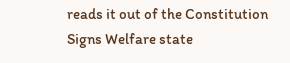reads it out of the Constitution Signs Welfare state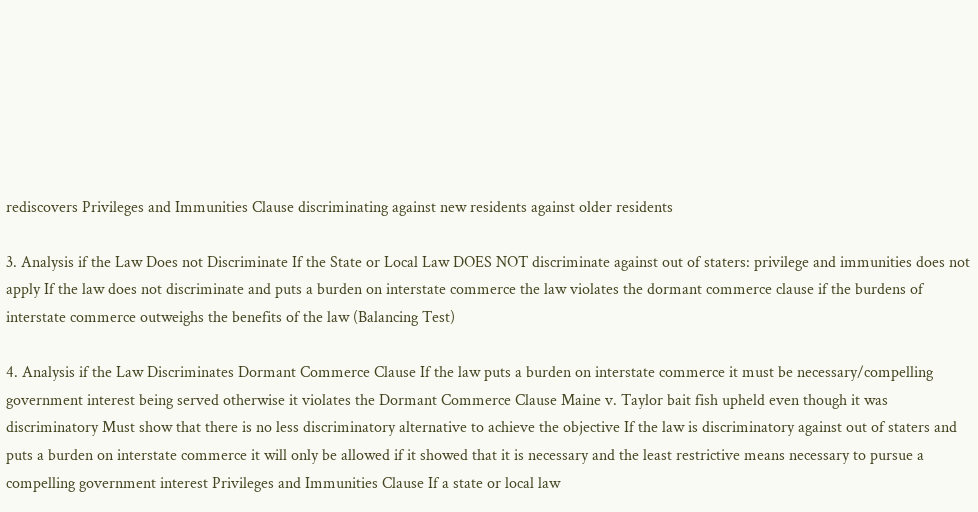rediscovers Privileges and Immunities Clause discriminating against new residents against older residents

3. Analysis if the Law Does not Discriminate If the State or Local Law DOES NOT discriminate against out of staters: privilege and immunities does not apply If the law does not discriminate and puts a burden on interstate commerce the law violates the dormant commerce clause if the burdens of interstate commerce outweighs the benefits of the law (Balancing Test)

4. Analysis if the Law Discriminates Dormant Commerce Clause If the law puts a burden on interstate commerce it must be necessary/compelling government interest being served otherwise it violates the Dormant Commerce Clause Maine v. Taylor bait fish upheld even though it was discriminatory Must show that there is no less discriminatory alternative to achieve the objective If the law is discriminatory against out of staters and puts a burden on interstate commerce it will only be allowed if it showed that it is necessary and the least restrictive means necessary to pursue a compelling government interest Privileges and Immunities Clause If a state or local law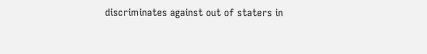discriminates against out of staters in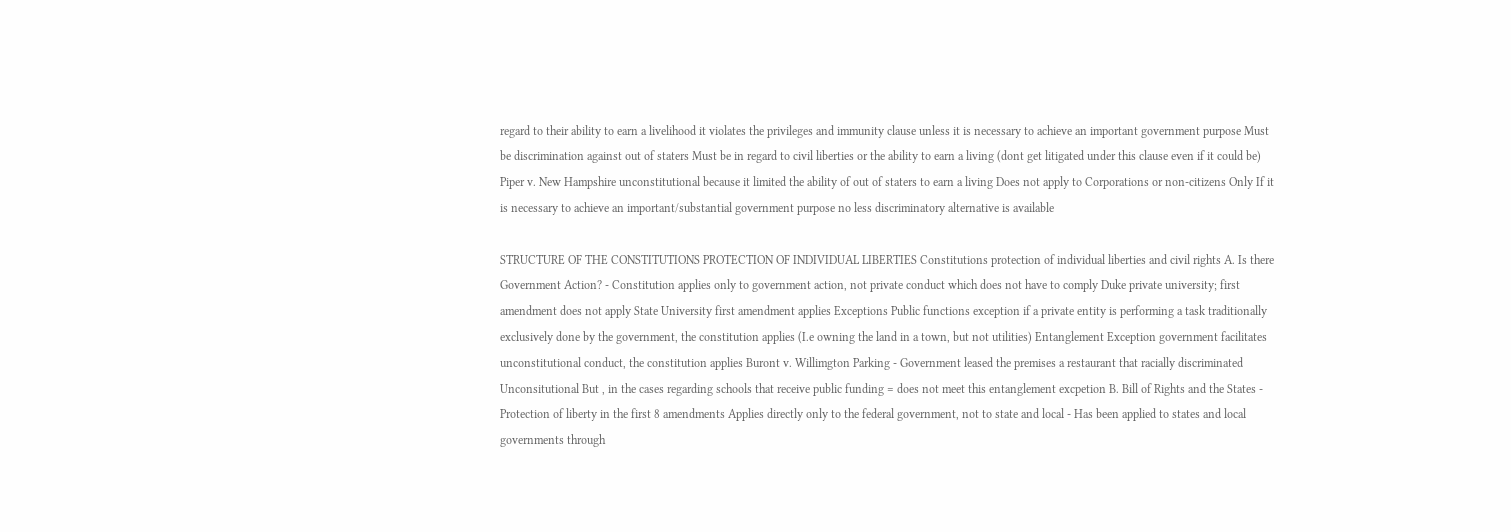regard to their ability to earn a livelihood it violates the privileges and immunity clause unless it is necessary to achieve an important government purpose Must be discrimination against out of staters Must be in regard to civil liberties or the ability to earn a living (dont get litigated under this clause even if it could be) Piper v. New Hampshire unconstitutional because it limited the ability of out of staters to earn a living Does not apply to Corporations or non-citizens Only If it is necessary to achieve an important/substantial government purpose no less discriminatory alternative is available

STRUCTURE OF THE CONSTITUTIONS PROTECTION OF INDIVIDUAL LIBERTIES Constitutions protection of individual liberties and civil rights A. Is there Government Action? - Constitution applies only to government action, not private conduct which does not have to comply Duke private university; first amendment does not apply State University first amendment applies Exceptions Public functions exception if a private entity is performing a task traditionally exclusively done by the government, the constitution applies (I.e owning the land in a town, but not utilities) Entanglement Exception government facilitates unconstitutional conduct, the constitution applies Buront v. Willimgton Parking - Government leased the premises a restaurant that racially discriminated Unconsitutional But , in the cases regarding schools that receive public funding = does not meet this entanglement excpetion B. Bill of Rights and the States - Protection of liberty in the first 8 amendments Applies directly only to the federal government, not to state and local - Has been applied to states and local governments through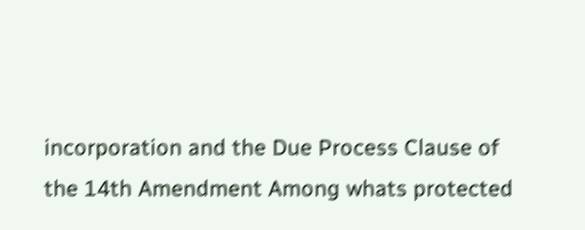incorporation and the Due Process Clause of the 14th Amendment Among whats protected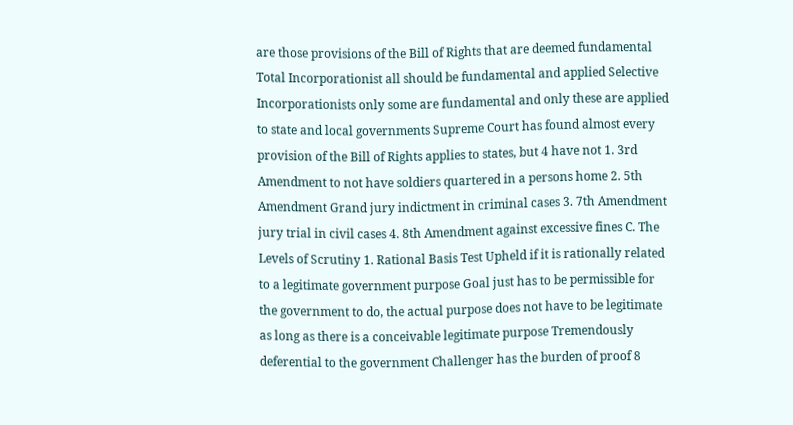are those provisions of the Bill of Rights that are deemed fundamental Total Incorporationist all should be fundamental and applied Selective Incorporationists only some are fundamental and only these are applied to state and local governments Supreme Court has found almost every provision of the Bill of Rights applies to states, but 4 have not 1. 3rd Amendment to not have soldiers quartered in a persons home 2. 5th Amendment Grand jury indictment in criminal cases 3. 7th Amendment jury trial in civil cases 4. 8th Amendment against excessive fines C. The Levels of Scrutiny 1. Rational Basis Test Upheld if it is rationally related to a legitimate government purpose Goal just has to be permissible for the government to do, the actual purpose does not have to be legitimate as long as there is a conceivable legitimate purpose Tremendously deferential to the government Challenger has the burden of proof 8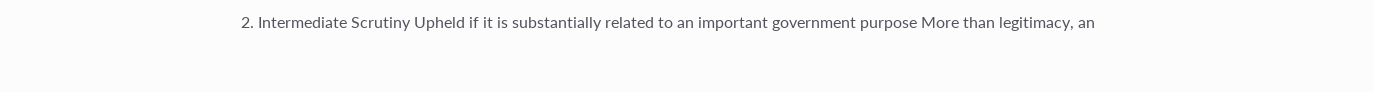2. Intermediate Scrutiny Upheld if it is substantially related to an important government purpose More than legitimacy, an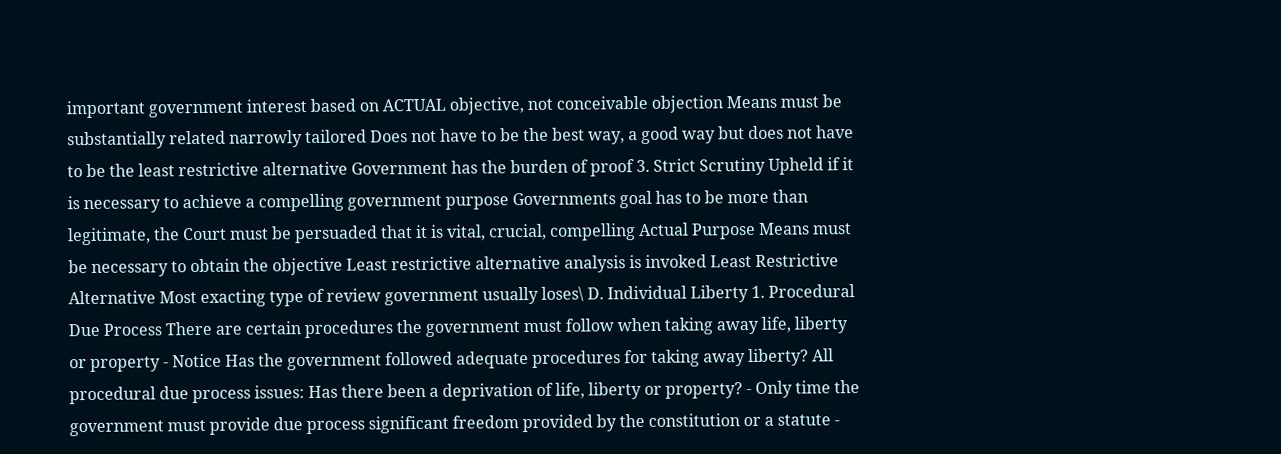important government interest based on ACTUAL objective, not conceivable objection Means must be substantially related narrowly tailored Does not have to be the best way, a good way but does not have to be the least restrictive alternative Government has the burden of proof 3. Strict Scrutiny Upheld if it is necessary to achieve a compelling government purpose Governments goal has to be more than legitimate, the Court must be persuaded that it is vital, crucial, compelling Actual Purpose Means must be necessary to obtain the objective Least restrictive alternative analysis is invoked Least Restrictive Alternative Most exacting type of review government usually loses\ D. Individual Liberty 1. Procedural Due Process There are certain procedures the government must follow when taking away life, liberty or property - Notice Has the government followed adequate procedures for taking away liberty? All procedural due process issues: Has there been a deprivation of life, liberty or property? - Only time the government must provide due process significant freedom provided by the constitution or a statute -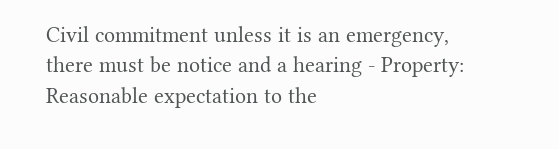Civil commitment unless it is an emergency, there must be notice and a hearing - Property: Reasonable expectation to the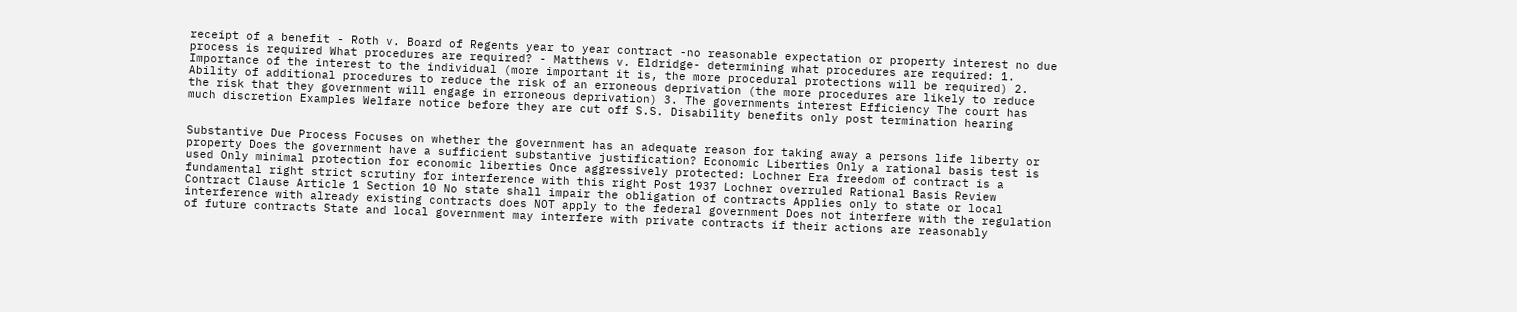receipt of a benefit - Roth v. Board of Regents year to year contract -no reasonable expectation or property interest no due process is required What procedures are required? - Matthews v. Eldridge- determining what procedures are required: 1. Importance of the interest to the individual (more important it is, the more procedural protections will be required) 2. Ability of additional procedures to reduce the risk of an erroneous deprivation (the more procedures are likely to reduce the risk that they government will engage in erroneous deprivation) 3. The governments interest Efficiency The court has much discretion Examples Welfare notice before they are cut off S.S. Disability benefits only post termination hearing


Substantive Due Process Focuses on whether the government has an adequate reason for taking away a persons life liberty or property Does the government have a sufficient substantive justification? Economic Liberties Only a rational basis test is used Only minimal protection for economic liberties Once aggressively protected: Lochner Era freedom of contract is a fundamental right strict scrutiny for interference with this right Post 1937 Lochner overruled Rational Basis Review Contract Clause Article 1 Section 10 No state shall impair the obligation of contracts Applies only to state or local interference with already existing contracts does NOT apply to the federal government Does not interfere with the regulation of future contracts State and local government may interfere with private contracts if their actions are reasonably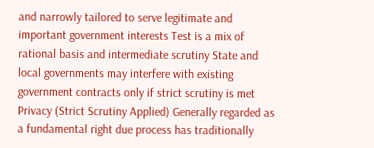and narrowly tailored to serve legitimate and important government interests Test is a mix of rational basis and intermediate scrutiny State and local governments may interfere with existing government contracts only if strict scrutiny is met Privacy (Strict Scrutiny Applied) Generally regarded as a fundamental right due process has traditionally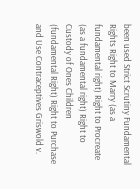been used Strict Scrutiny Fundamental Rights Right to Marry (as a fundamental right) Right to Procreate (as a fundamental right) Right to Custody of Ones Children (fundamental Right) Right to Purchase and Use Contraceptives Griswold v.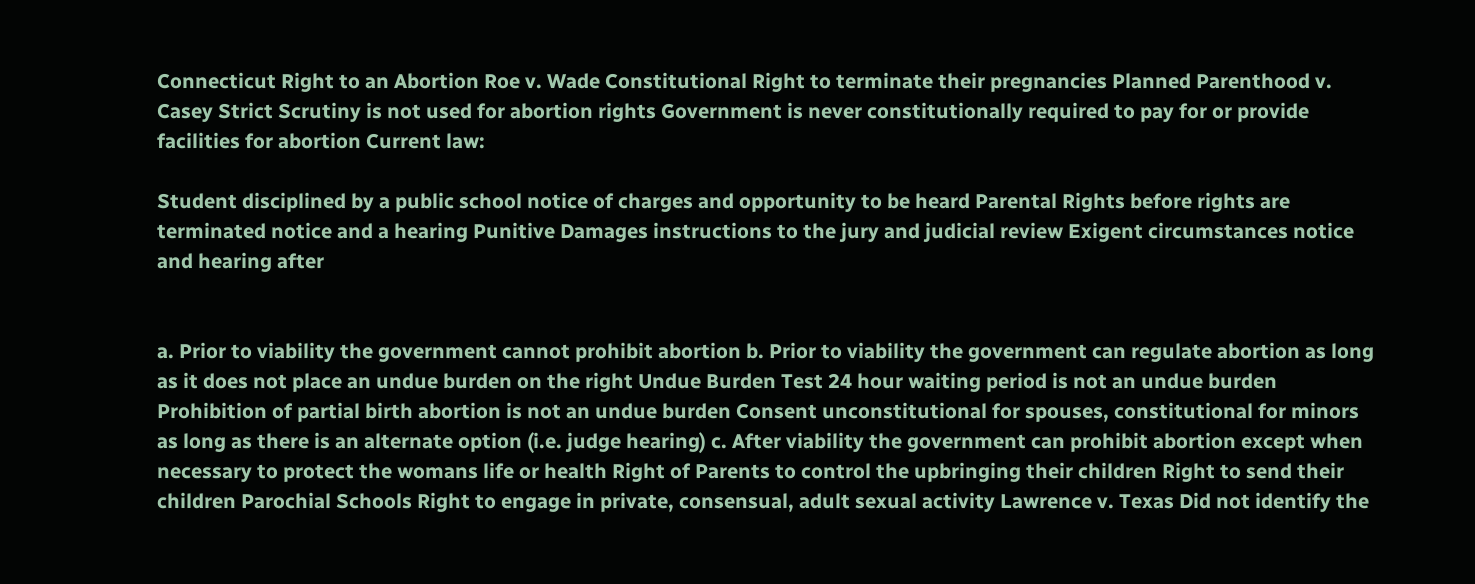Connecticut Right to an Abortion Roe v. Wade Constitutional Right to terminate their pregnancies Planned Parenthood v. Casey Strict Scrutiny is not used for abortion rights Government is never constitutionally required to pay for or provide facilities for abortion Current law:

Student disciplined by a public school notice of charges and opportunity to be heard Parental Rights before rights are terminated notice and a hearing Punitive Damages instructions to the jury and judicial review Exigent circumstances notice and hearing after


a. Prior to viability the government cannot prohibit abortion b. Prior to viability the government can regulate abortion as long as it does not place an undue burden on the right Undue Burden Test 24 hour waiting period is not an undue burden Prohibition of partial birth abortion is not an undue burden Consent unconstitutional for spouses, constitutional for minors as long as there is an alternate option (i.e. judge hearing) c. After viability the government can prohibit abortion except when necessary to protect the womans life or health Right of Parents to control the upbringing their children Right to send their children Parochial Schools Right to engage in private, consensual, adult sexual activity Lawrence v. Texas Did not identify the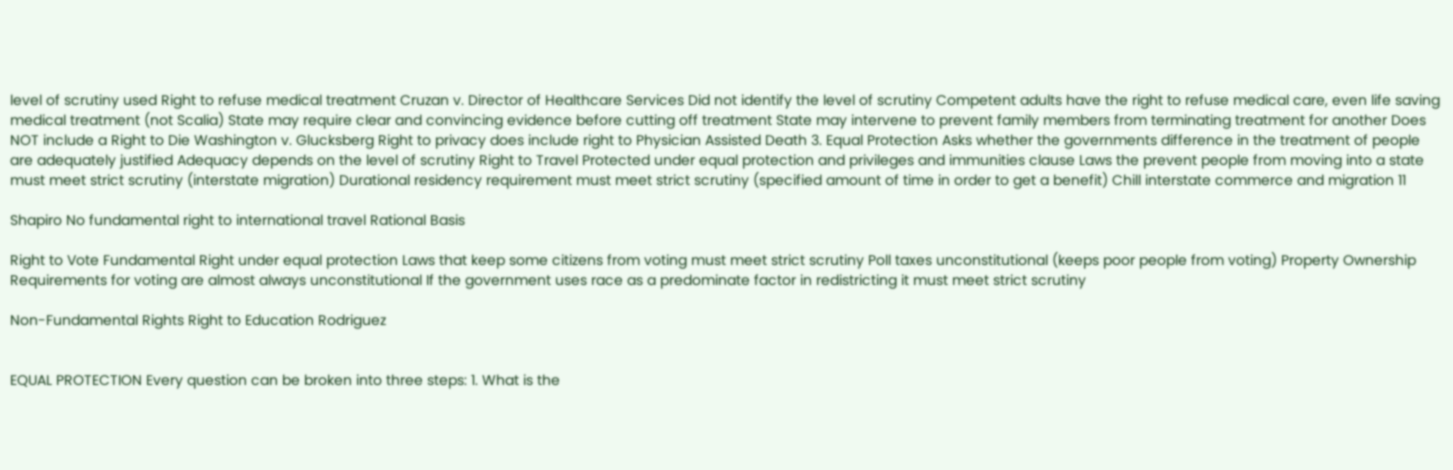level of scrutiny used Right to refuse medical treatment Cruzan v. Director of Healthcare Services Did not identify the level of scrutiny Competent adults have the right to refuse medical care, even life saving medical treatment (not Scalia) State may require clear and convincing evidence before cutting off treatment State may intervene to prevent family members from terminating treatment for another Does NOT include a Right to Die Washington v. Glucksberg Right to privacy does include right to Physician Assisted Death 3. Equal Protection Asks whether the governments difference in the treatment of people are adequately justified Adequacy depends on the level of scrutiny Right to Travel Protected under equal protection and privileges and immunities clause Laws the prevent people from moving into a state must meet strict scrutiny (interstate migration) Durational residency requirement must meet strict scrutiny (specified amount of time in order to get a benefit) Chill interstate commerce and migration 11

Shapiro No fundamental right to international travel Rational Basis

Right to Vote Fundamental Right under equal protection Laws that keep some citizens from voting must meet strict scrutiny Poll taxes unconstitutional (keeps poor people from voting) Property Ownership Requirements for voting are almost always unconstitutional If the government uses race as a predominate factor in redistricting it must meet strict scrutiny

Non-Fundamental Rights Right to Education Rodriguez


EQUAL PROTECTION Every question can be broken into three steps: 1. What is the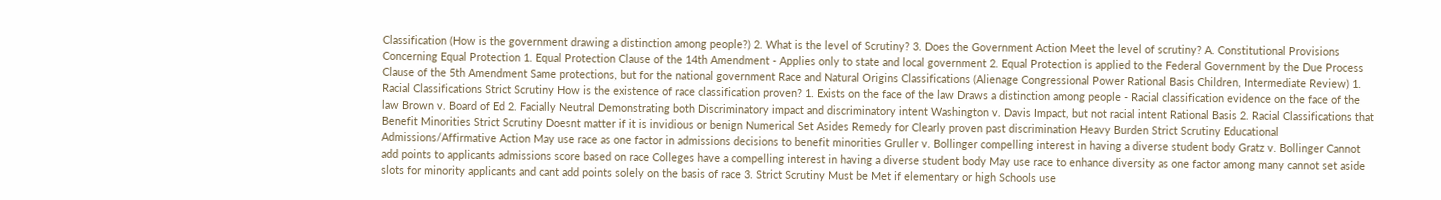Classification (How is the government drawing a distinction among people?) 2. What is the level of Scrutiny? 3. Does the Government Action Meet the level of scrutiny? A. Constitutional Provisions Concerning Equal Protection 1. Equal Protection Clause of the 14th Amendment - Applies only to state and local government 2. Equal Protection is applied to the Federal Government by the Due Process Clause of the 5th Amendment Same protections, but for the national government Race and Natural Origins Classifications (Alienage Congressional Power Rational Basis Children, Intermediate Review) 1. Racial Classifications Strict Scrutiny How is the existence of race classification proven? 1. Exists on the face of the law Draws a distinction among people - Racial classification evidence on the face of the law Brown v. Board of Ed 2. Facially Neutral Demonstrating both Discriminatory impact and discriminatory intent Washington v. Davis Impact, but not racial intent Rational Basis 2. Racial Classifications that Benefit Minorities Strict Scrutiny Doesnt matter if it is invidious or benign Numerical Set Asides Remedy for Clearly proven past discrimination Heavy Burden Strict Scrutiny Educational Admissions/Affirmative Action May use race as one factor in admissions decisions to benefit minorities Gruller v. Bollinger compelling interest in having a diverse student body Gratz v. Bollinger Cannot add points to applicants admissions score based on race Colleges have a compelling interest in having a diverse student body May use race to enhance diversity as one factor among many cannot set aside slots for minority applicants and cant add points solely on the basis of race 3. Strict Scrutiny Must be Met if elementary or high Schools use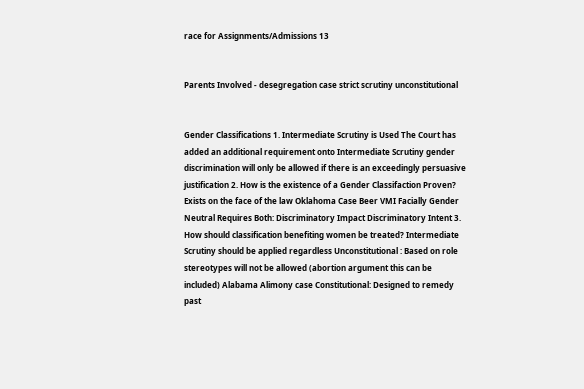race for Assignments/Admissions 13


Parents Involved - desegregation case strict scrutiny unconstitutional


Gender Classifications 1. Intermediate Scrutiny is Used The Court has added an additional requirement onto Intermediate Scrutiny gender discrimination will only be allowed if there is an exceedingly persuasive justification 2. How is the existence of a Gender Classifaction Proven? Exists on the face of the law Oklahoma Case Beer VMI Facially Gender Neutral Requires Both: Discriminatory Impact Discriminatory Intent 3. How should classification benefiting women be treated? Intermediate Scrutiny should be applied regardless Unconstitutional : Based on role stereotypes will not be allowed (abortion argument this can be included) Alabama Alimony case Constitutional: Designed to remedy past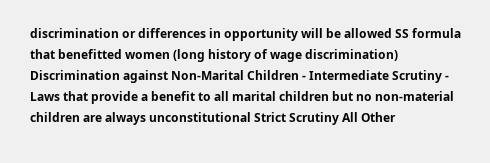discrimination or differences in opportunity will be allowed SS formula that benefitted women (long history of wage discrimination) Discrimination against Non-Marital Children - Intermediate Scrutiny - Laws that provide a benefit to all marital children but no non-material children are always unconstitutional Strict Scrutiny All Other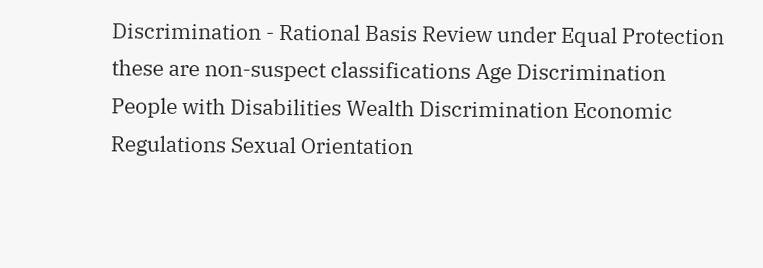Discrimination - Rational Basis Review under Equal Protection these are non-suspect classifications Age Discrimination People with Disabilities Wealth Discrimination Economic Regulations Sexual Orientation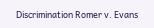Discrimination Romer v. Evans